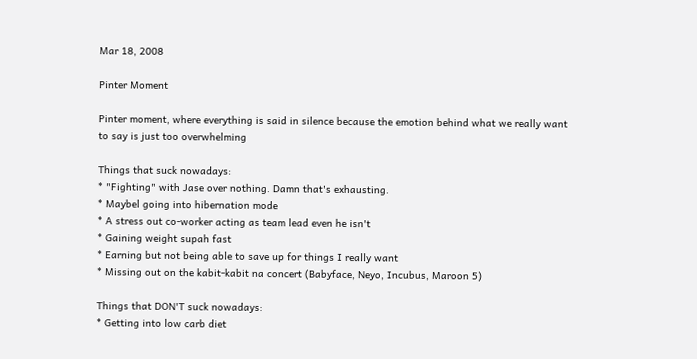Mar 18, 2008

Pinter Moment

Pinter moment, where everything is said in silence because the emotion behind what we really want to say is just too overwhelming

Things that suck nowadays:
* "Fighting" with Jase over nothing. Damn that's exhausting.
* Maybel going into hibernation mode
* A stress out co-worker acting as team lead even he isn't
* Gaining weight supah fast
* Earning but not being able to save up for things I really want
* Missing out on the kabit-kabit na concert (Babyface, Neyo, Incubus, Maroon 5)

Things that DON'T suck nowadays:
* Getting into low carb diet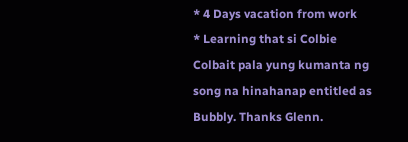* 4 Days vacation from work
* Learning that si Colbie Colbait pala yung kumanta ng song na hinahanap entitled as Bubbly. Thanks Glenn.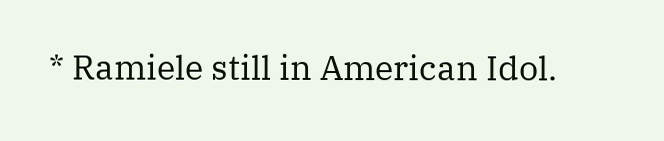* Ramiele still in American Idol.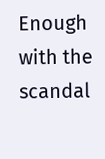Enough with the scandal